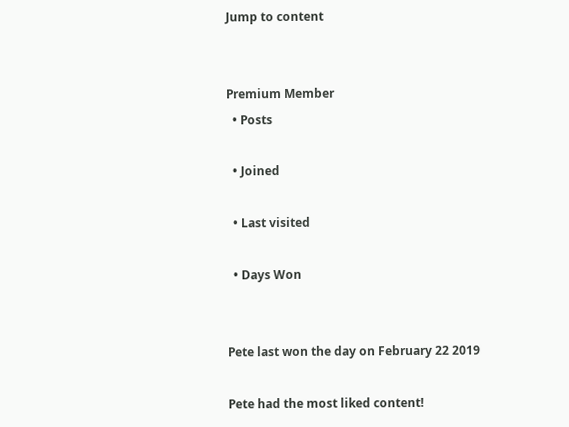Jump to content


Premium Member
  • Posts

  • Joined

  • Last visited

  • Days Won


Pete last won the day on February 22 2019

Pete had the most liked content!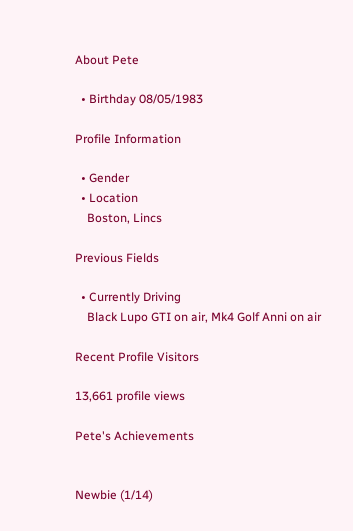About Pete

  • Birthday 08/05/1983

Profile Information

  • Gender
  • Location
    Boston, Lincs

Previous Fields

  • Currently Driving
    Black Lupo GTI on air, Mk4 Golf Anni on air

Recent Profile Visitors

13,661 profile views

Pete's Achievements


Newbie (1/14)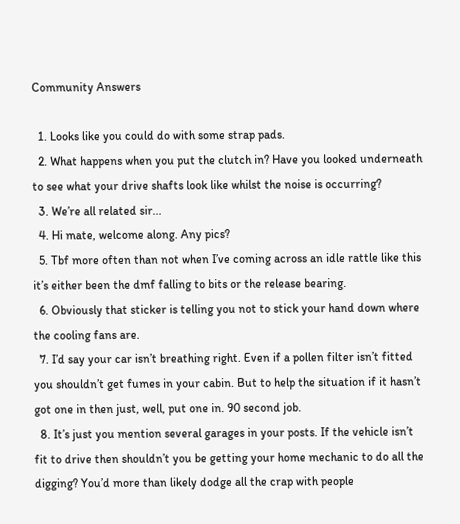Community Answers

  1. Looks like you could do with some strap pads.
  2. What happens when you put the clutch in? Have you looked underneath to see what your drive shafts look like whilst the noise is occurring?
  3. We’re all related sir...
  4. Hi mate, welcome along. Any pics?
  5. Tbf more often than not when I’ve coming across an idle rattle like this it’s either been the dmf falling to bits or the release bearing.
  6. Obviously that sticker is telling you not to stick your hand down where the cooling fans are.
  7. I’d say your car isn’t breathing right. Even if a pollen filter isn’t fitted you shouldn’t get fumes in your cabin. But to help the situation if it hasn’t got one in then just, well, put one in. 90 second job.
  8. It’s just you mention several garages in your posts. If the vehicle isn’t fit to drive then shouldn’t you be getting your home mechanic to do all the digging? You’d more than likely dodge all the crap with people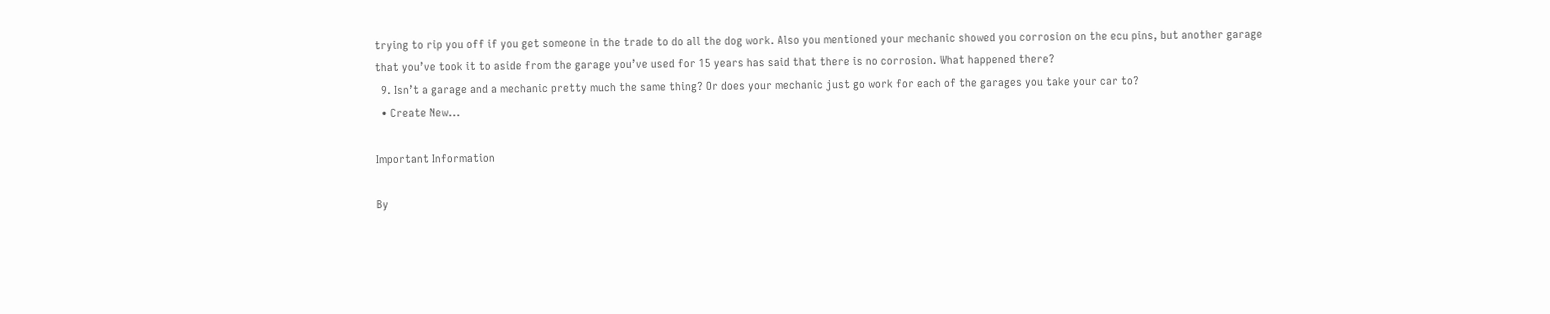trying to rip you off if you get someone in the trade to do all the dog work. Also you mentioned your mechanic showed you corrosion on the ecu pins, but another garage that you’ve took it to aside from the garage you’ve used for 15 years has said that there is no corrosion. What happened there?
  9. Isn’t a garage and a mechanic pretty much the same thing? Or does your mechanic just go work for each of the garages you take your car to?
  • Create New...

Important Information

By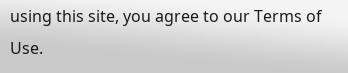using this site, you agree to our Terms of Use.